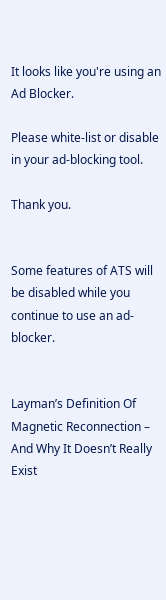It looks like you're using an Ad Blocker.

Please white-list or disable in your ad-blocking tool.

Thank you.


Some features of ATS will be disabled while you continue to use an ad-blocker.


Layman’s Definition Of Magnetic Reconnection – And Why It Doesn’t Really Exist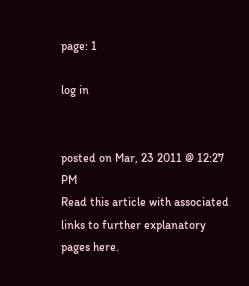page: 1

log in


posted on Mar, 23 2011 @ 12:27 PM
Read this article with associated links to further explanatory pages here.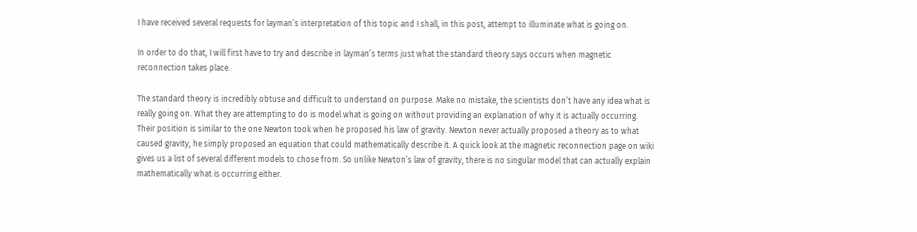I have received several requests for layman’s interpretation of this topic and I shall, in this post, attempt to illuminate what is going on.

In order to do that, I will first have to try and describe in layman’s terms just what the standard theory says occurs when magnetic reconnection takes place.

The standard theory is incredibly obtuse and difficult to understand on purpose. Make no mistake, the scientists don’t have any idea what is really going on. What they are attempting to do is model what is going on without providing an explanation of why it is actually occurring. Their position is similar to the one Newton took when he proposed his law of gravity. Newton never actually proposed a theory as to what caused gravity, he simply proposed an equation that could mathematically describe it. A quick look at the magnetic reconnection page on wiki gives us a list of several different models to chose from. So unlike Newton’s law of gravity, there is no singular model that can actually explain mathematically what is occurring either.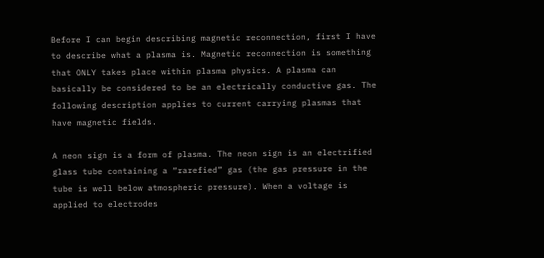Before I can begin describing magnetic reconnection, first I have to describe what a plasma is. Magnetic reconnection is something that ONLY takes place within plasma physics. A plasma can basically be considered to be an electrically conductive gas. The following description applies to current carrying plasmas that have magnetic fields.

A neon sign is a form of plasma. The neon sign is an electrified glass tube containing a “rarefied” gas (the gas pressure in the tube is well below atmospheric pressure). When a voltage is applied to electrodes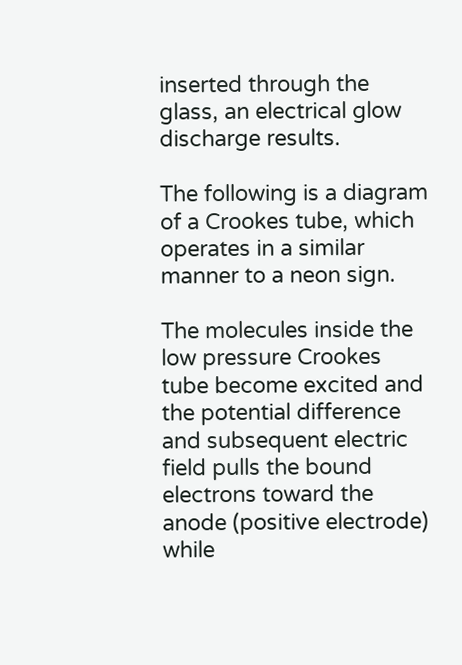inserted through the glass, an electrical glow discharge results.

The following is a diagram of a Crookes tube, which operates in a similar manner to a neon sign.

The molecules inside the low pressure Crookes tube become excited and the potential difference and subsequent electric field pulls the bound electrons toward the anode (positive electrode) while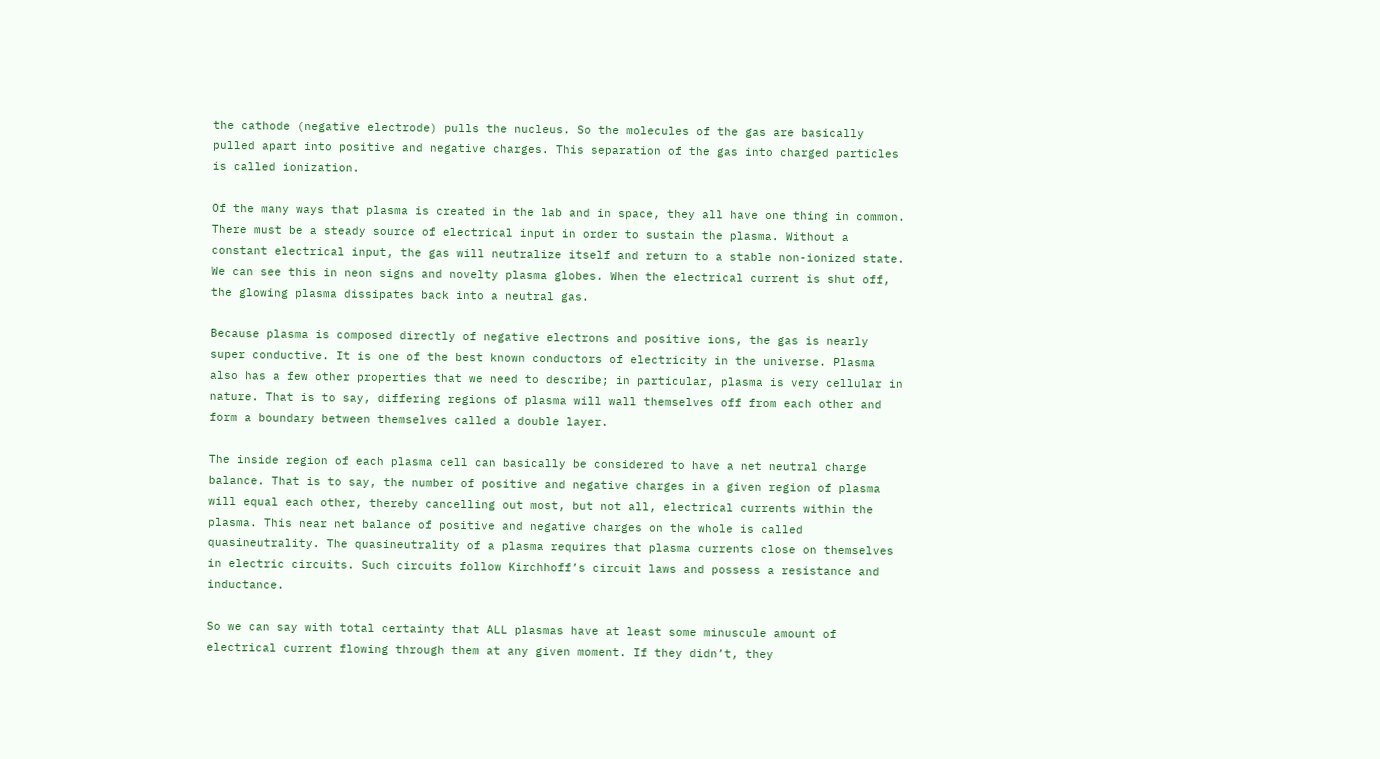the cathode (negative electrode) pulls the nucleus. So the molecules of the gas are basically pulled apart into positive and negative charges. This separation of the gas into charged particles is called ionization.

Of the many ways that plasma is created in the lab and in space, they all have one thing in common. There must be a steady source of electrical input in order to sustain the plasma. Without a constant electrical input, the gas will neutralize itself and return to a stable non-ionized state. We can see this in neon signs and novelty plasma globes. When the electrical current is shut off, the glowing plasma dissipates back into a neutral gas.

Because plasma is composed directly of negative electrons and positive ions, the gas is nearly super conductive. It is one of the best known conductors of electricity in the universe. Plasma also has a few other properties that we need to describe; in particular, plasma is very cellular in nature. That is to say, differing regions of plasma will wall themselves off from each other and form a boundary between themselves called a double layer.

The inside region of each plasma cell can basically be considered to have a net neutral charge balance. That is to say, the number of positive and negative charges in a given region of plasma will equal each other, thereby cancelling out most, but not all, electrical currents within the plasma. This near net balance of positive and negative charges on the whole is called quasineutrality. The quasineutrality of a plasma requires that plasma currents close on themselves in electric circuits. Such circuits follow Kirchhoff’s circuit laws and possess a resistance and inductance.

So we can say with total certainty that ALL plasmas have at least some minuscule amount of electrical current flowing through them at any given moment. If they didn’t, they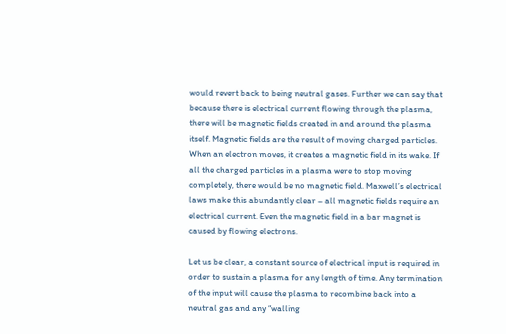would revert back to being neutral gases. Further we can say that because there is electrical current flowing through the plasma, there will be magnetic fields created in and around the plasma itself. Magnetic fields are the result of moving charged particles. When an electron moves, it creates a magnetic field in its wake. If all the charged particles in a plasma were to stop moving completely, there would be no magnetic field. Maxwell’s electrical laws make this abundantly clear – all magnetic fields require an electrical current. Even the magnetic field in a bar magnet is caused by flowing electrons.

Let us be clear, a constant source of electrical input is required in order to sustain a plasma for any length of time. Any termination of the input will cause the plasma to recombine back into a neutral gas and any “walling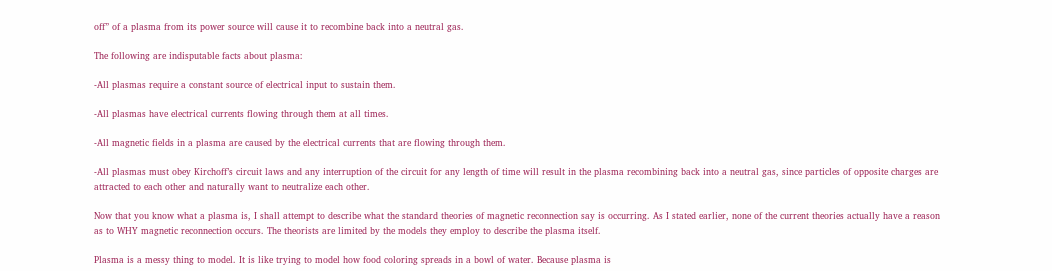off” of a plasma from its power source will cause it to recombine back into a neutral gas.

The following are indisputable facts about plasma:

-All plasmas require a constant source of electrical input to sustain them.

-All plasmas have electrical currents flowing through them at all times.

-All magnetic fields in a plasma are caused by the electrical currents that are flowing through them.

-All plasmas must obey Kirchoff’s circuit laws and any interruption of the circuit for any length of time will result in the plasma recombining back into a neutral gas, since particles of opposite charges are attracted to each other and naturally want to neutralize each other.

Now that you know what a plasma is, I shall attempt to describe what the standard theories of magnetic reconnection say is occurring. As I stated earlier, none of the current theories actually have a reason as to WHY magnetic reconnection occurs. The theorists are limited by the models they employ to describe the plasma itself.

Plasma is a messy thing to model. It is like trying to model how food coloring spreads in a bowl of water. Because plasma is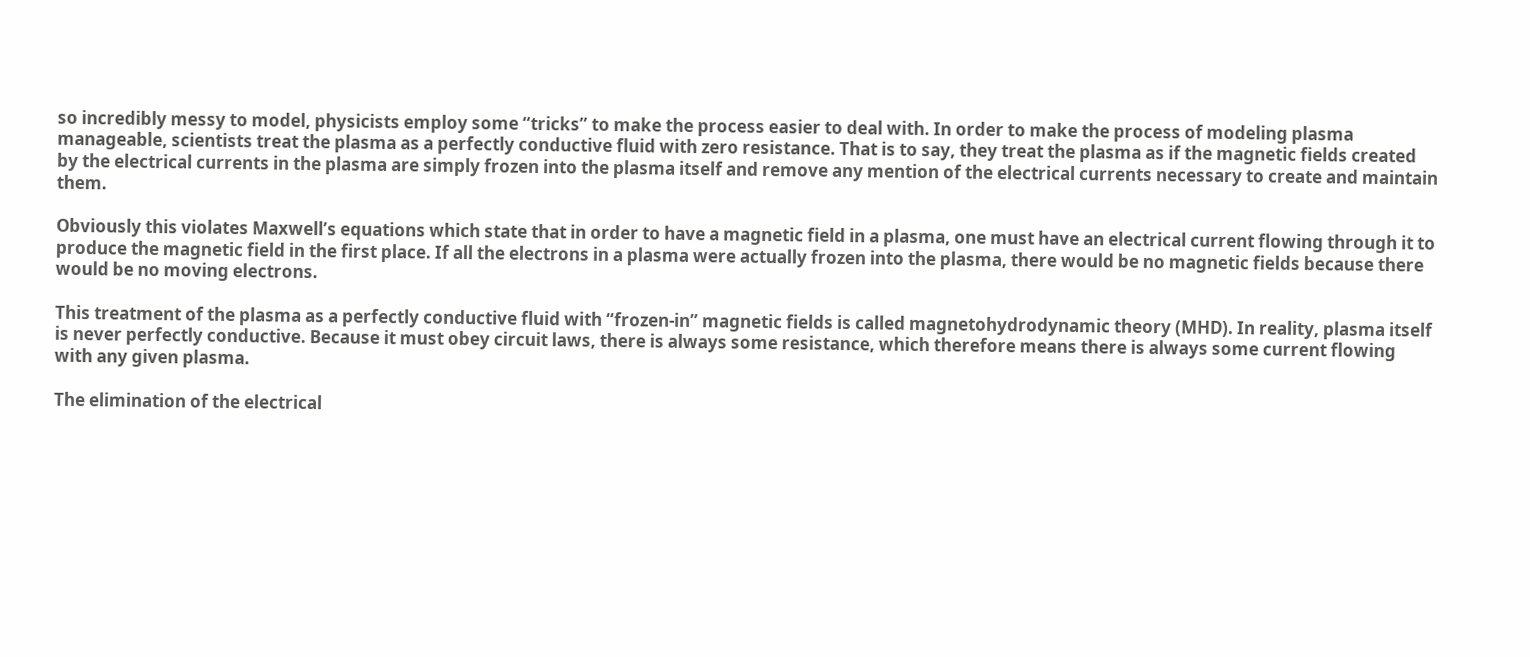so incredibly messy to model, physicists employ some “tricks” to make the process easier to deal with. In order to make the process of modeling plasma manageable, scientists treat the plasma as a perfectly conductive fluid with zero resistance. That is to say, they treat the plasma as if the magnetic fields created by the electrical currents in the plasma are simply frozen into the plasma itself and remove any mention of the electrical currents necessary to create and maintain them.

Obviously this violates Maxwell’s equations which state that in order to have a magnetic field in a plasma, one must have an electrical current flowing through it to produce the magnetic field in the first place. If all the electrons in a plasma were actually frozen into the plasma, there would be no magnetic fields because there would be no moving electrons.

This treatment of the plasma as a perfectly conductive fluid with “frozen-in” magnetic fields is called magnetohydrodynamic theory (MHD). In reality, plasma itself is never perfectly conductive. Because it must obey circuit laws, there is always some resistance, which therefore means there is always some current flowing with any given plasma.

The elimination of the electrical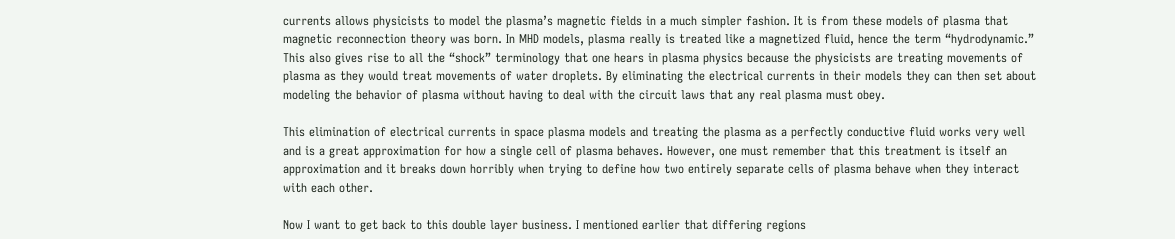currents allows physicists to model the plasma’s magnetic fields in a much simpler fashion. It is from these models of plasma that magnetic reconnection theory was born. In MHD models, plasma really is treated like a magnetized fluid, hence the term “hydrodynamic.” This also gives rise to all the “shock” terminology that one hears in plasma physics because the physicists are treating movements of plasma as they would treat movements of water droplets. By eliminating the electrical currents in their models they can then set about modeling the behavior of plasma without having to deal with the circuit laws that any real plasma must obey.

This elimination of electrical currents in space plasma models and treating the plasma as a perfectly conductive fluid works very well and is a great approximation for how a single cell of plasma behaves. However, one must remember that this treatment is itself an approximation and it breaks down horribly when trying to define how two entirely separate cells of plasma behave when they interact with each other.

Now I want to get back to this double layer business. I mentioned earlier that differing regions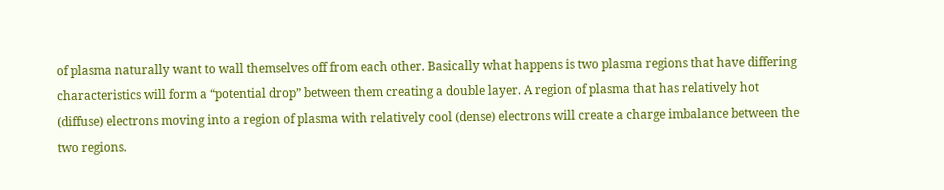of plasma naturally want to wall themselves off from each other. Basically what happens is two plasma regions that have differing characteristics will form a “potential drop” between them creating a double layer. A region of plasma that has relatively hot (diffuse) electrons moving into a region of plasma with relatively cool (dense) electrons will create a charge imbalance between the two regions.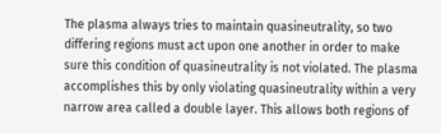The plasma always tries to maintain quasineutrality, so two differing regions must act upon one another in order to make sure this condition of quasineutrality is not violated. The plasma accomplishes this by only violating quasineutrality within a very narrow area called a double layer. This allows both regions of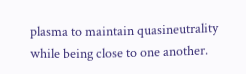plasma to maintain quasineutrality while being close to one another.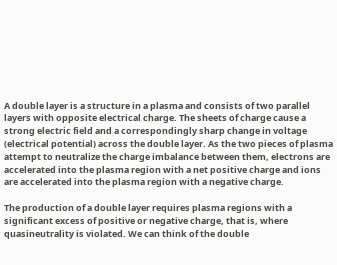A double layer is a structure in a plasma and consists of two parallel layers with opposite electrical charge. The sheets of charge cause a strong electric field and a correspondingly sharp change in voltage (electrical potential) across the double layer. As the two pieces of plasma attempt to neutralize the charge imbalance between them, electrons are accelerated into the plasma region with a net positive charge and ions are accelerated into the plasma region with a negative charge.

The production of a double layer requires plasma regions with a significant excess of positive or negative charge, that is, where quasineutrality is violated. We can think of the double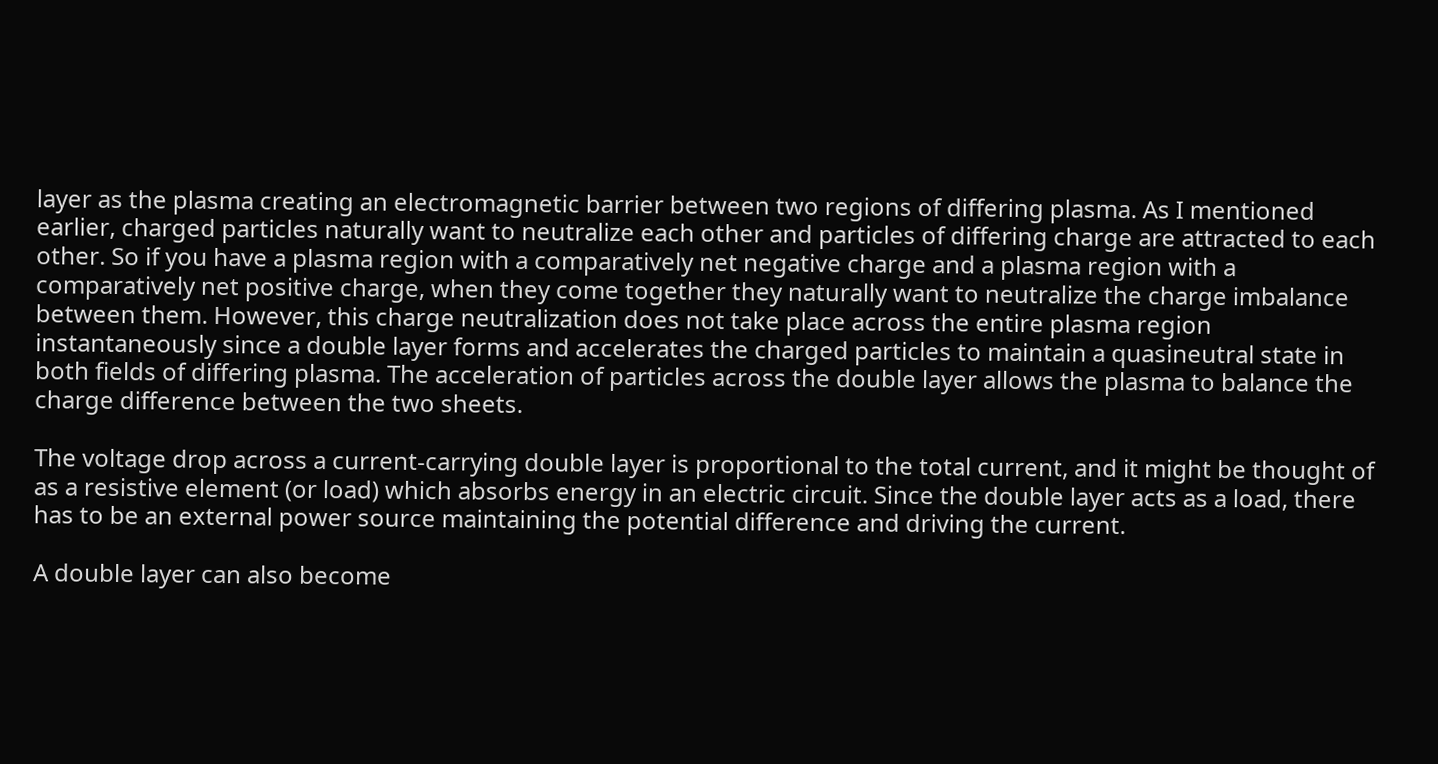layer as the plasma creating an electromagnetic barrier between two regions of differing plasma. As I mentioned earlier, charged particles naturally want to neutralize each other and particles of differing charge are attracted to each other. So if you have a plasma region with a comparatively net negative charge and a plasma region with a comparatively net positive charge, when they come together they naturally want to neutralize the charge imbalance between them. However, this charge neutralization does not take place across the entire plasma region instantaneously since a double layer forms and accelerates the charged particles to maintain a quasineutral state in both fields of differing plasma. The acceleration of particles across the double layer allows the plasma to balance the charge difference between the two sheets.

The voltage drop across a current-carrying double layer is proportional to the total current, and it might be thought of as a resistive element (or load) which absorbs energy in an electric circuit. Since the double layer acts as a load, there has to be an external power source maintaining the potential difference and driving the current.

A double layer can also become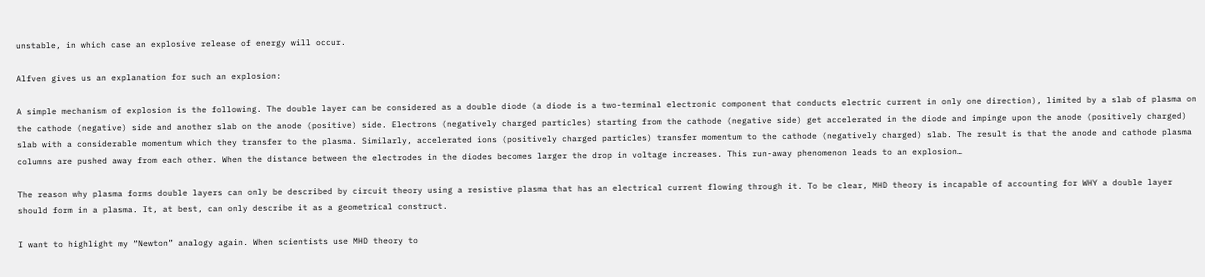unstable, in which case an explosive release of energy will occur.

Alfven gives us an explanation for such an explosion:

A simple mechanism of explosion is the following. The double layer can be considered as a double diode (a diode is a two-terminal electronic component that conducts electric current in only one direction), limited by a slab of plasma on the cathode (negative) side and another slab on the anode (positive) side. Electrons (negatively charged particles) starting from the cathode (negative side) get accelerated in the diode and impinge upon the anode (positively charged) slab with a considerable momentum which they transfer to the plasma. Similarly, accelerated ions (positively charged particles) transfer momentum to the cathode (negatively charged) slab. The result is that the anode and cathode plasma columns are pushed away from each other. When the distance between the electrodes in the diodes becomes larger the drop in voltage increases. This run-away phenomenon leads to an explosion…

The reason why plasma forms double layers can only be described by circuit theory using a resistive plasma that has an electrical current flowing through it. To be clear, MHD theory is incapable of accounting for WHY a double layer should form in a plasma. It, at best, can only describe it as a geometrical construct.

I want to highlight my “Newton” analogy again. When scientists use MHD theory to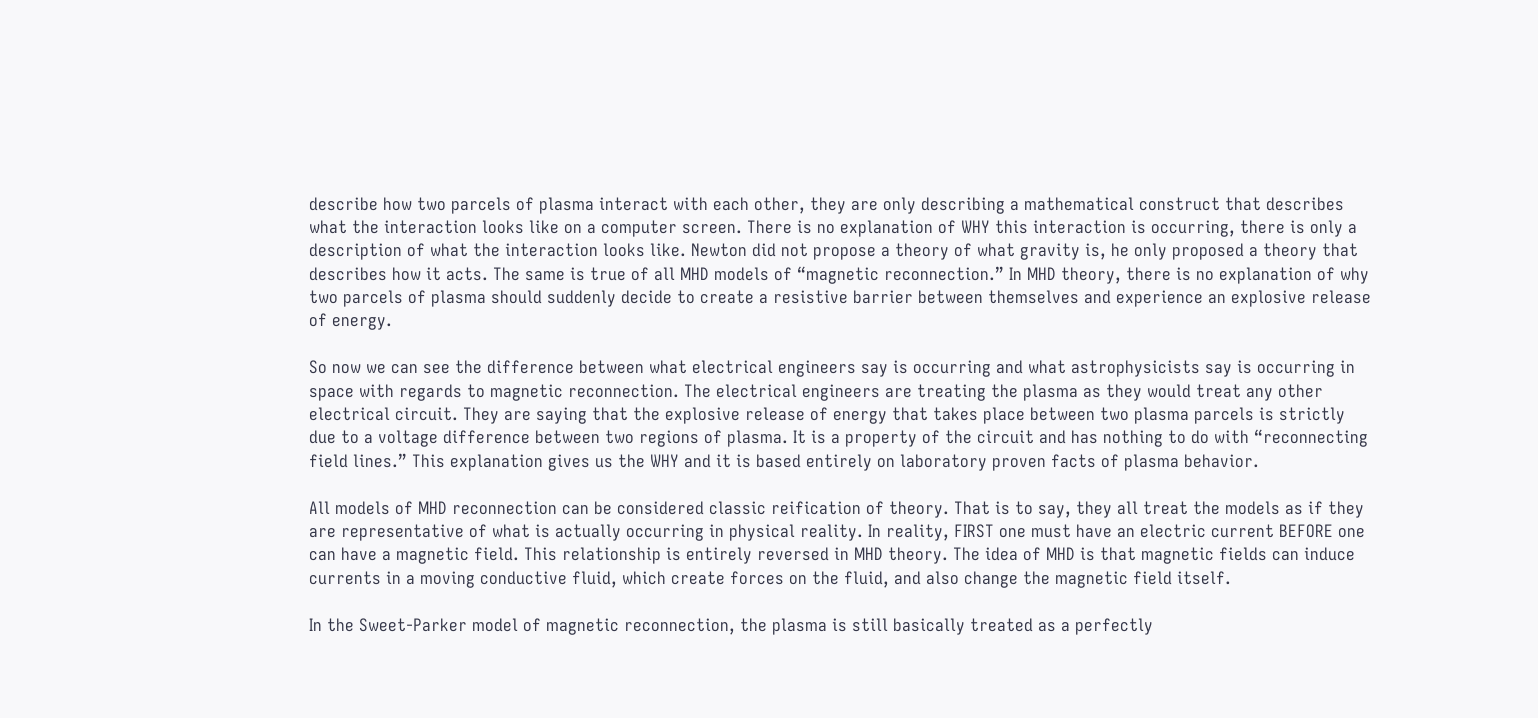describe how two parcels of plasma interact with each other, they are only describing a mathematical construct that describes what the interaction looks like on a computer screen. There is no explanation of WHY this interaction is occurring, there is only a description of what the interaction looks like. Newton did not propose a theory of what gravity is, he only proposed a theory that describes how it acts. The same is true of all MHD models of “magnetic reconnection.” In MHD theory, there is no explanation of why two parcels of plasma should suddenly decide to create a resistive barrier between themselves and experience an explosive release of energy.

So now we can see the difference between what electrical engineers say is occurring and what astrophysicists say is occurring in space with regards to magnetic reconnection. The electrical engineers are treating the plasma as they would treat any other electrical circuit. They are saying that the explosive release of energy that takes place between two plasma parcels is strictly due to a voltage difference between two regions of plasma. It is a property of the circuit and has nothing to do with “reconnecting field lines.” This explanation gives us the WHY and it is based entirely on laboratory proven facts of plasma behavior.

All models of MHD reconnection can be considered classic reification of theory. That is to say, they all treat the models as if they are representative of what is actually occurring in physical reality. In reality, FIRST one must have an electric current BEFORE one can have a magnetic field. This relationship is entirely reversed in MHD theory. The idea of MHD is that magnetic fields can induce currents in a moving conductive fluid, which create forces on the fluid, and also change the magnetic field itself.

In the Sweet-Parker model of magnetic reconnection, the plasma is still basically treated as a perfectly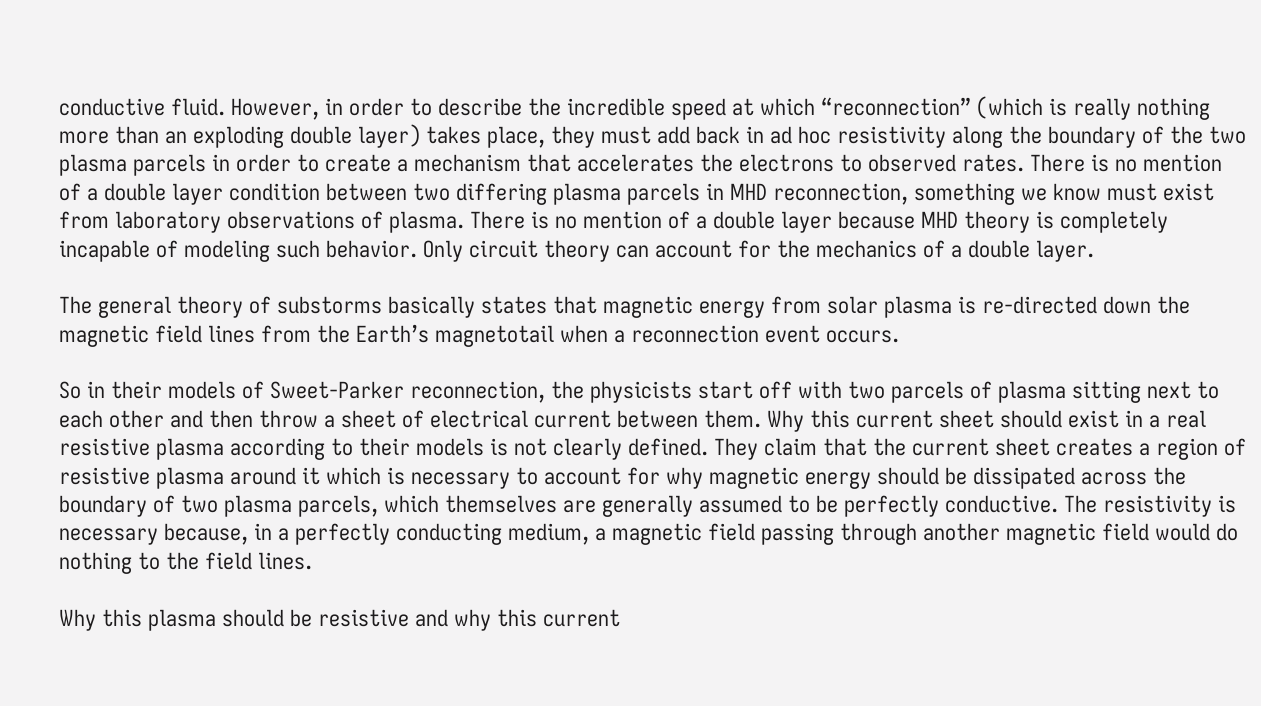conductive fluid. However, in order to describe the incredible speed at which “reconnection” (which is really nothing more than an exploding double layer) takes place, they must add back in ad hoc resistivity along the boundary of the two plasma parcels in order to create a mechanism that accelerates the electrons to observed rates. There is no mention of a double layer condition between two differing plasma parcels in MHD reconnection, something we know must exist from laboratory observations of plasma. There is no mention of a double layer because MHD theory is completely incapable of modeling such behavior. Only circuit theory can account for the mechanics of a double layer.

The general theory of substorms basically states that magnetic energy from solar plasma is re-directed down the magnetic field lines from the Earth’s magnetotail when a reconnection event occurs.

So in their models of Sweet-Parker reconnection, the physicists start off with two parcels of plasma sitting next to each other and then throw a sheet of electrical current between them. Why this current sheet should exist in a real resistive plasma according to their models is not clearly defined. They claim that the current sheet creates a region of resistive plasma around it which is necessary to account for why magnetic energy should be dissipated across the boundary of two plasma parcels, which themselves are generally assumed to be perfectly conductive. The resistivity is necessary because, in a perfectly conducting medium, a magnetic field passing through another magnetic field would do nothing to the field lines.

Why this plasma should be resistive and why this current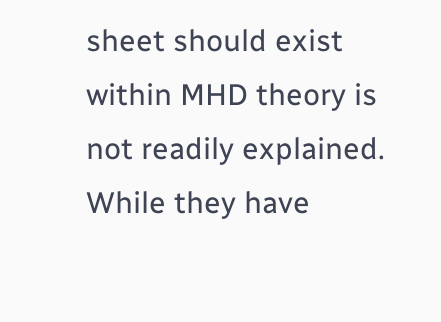sheet should exist within MHD theory is not readily explained. While they have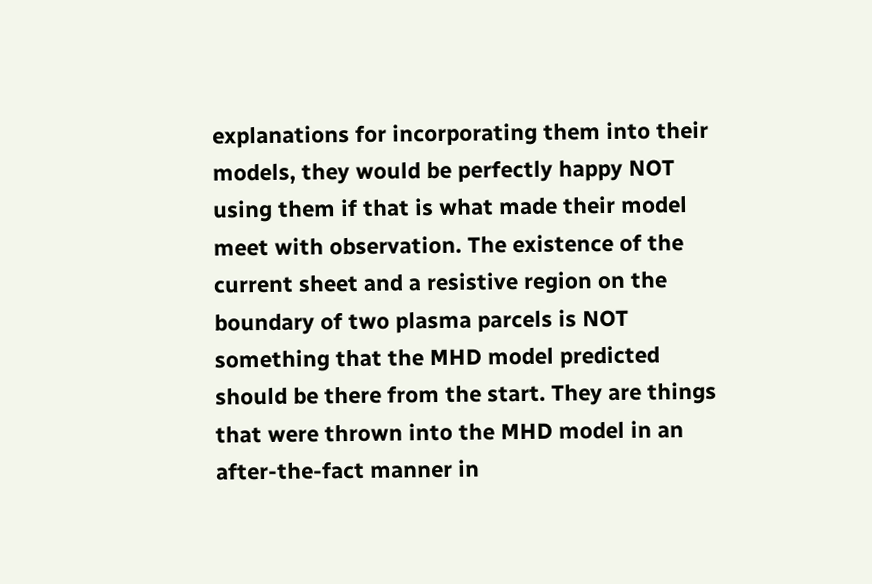explanations for incorporating them into their models, they would be perfectly happy NOT using them if that is what made their model meet with observation. The existence of the current sheet and a resistive region on the boundary of two plasma parcels is NOT something that the MHD model predicted should be there from the start. They are things that were thrown into the MHD model in an after-the-fact manner in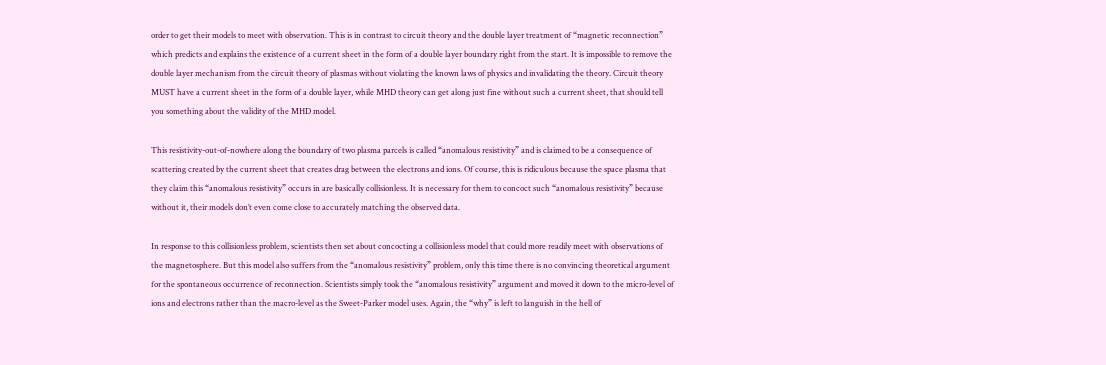order to get their models to meet with observation. This is in contrast to circuit theory and the double layer treatment of “magnetic reconnection” which predicts and explains the existence of a current sheet in the form of a double layer boundary right from the start. It is impossible to remove the double layer mechanism from the circuit theory of plasmas without violating the known laws of physics and invalidating the theory. Circuit theory MUST have a current sheet in the form of a double layer, while MHD theory can get along just fine without such a current sheet, that should tell you something about the validity of the MHD model.

This resistivity-out-of-nowhere along the boundary of two plasma parcels is called “anomalous resistivity” and is claimed to be a consequence of scattering created by the current sheet that creates drag between the electrons and ions. Of course, this is ridiculous because the space plasma that they claim this “anomalous resistivity” occurs in are basically collisionless. It is necessary for them to concoct such “anomalous resistivity” because without it, their models don’t even come close to accurately matching the observed data.

In response to this collisionless problem, scientists then set about concocting a collisionless model that could more readily meet with observations of the magnetosphere. But this model also suffers from the “anomalous resistivity” problem, only this time there is no convincing theoretical argument for the spontaneous occurrence of reconnection. Scientists simply took the “anomalous resistivity” argument and moved it down to the micro-level of ions and electrons rather than the macro-level as the Sweet-Parker model uses. Again, the “why” is left to languish in the hell of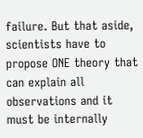failure. But that aside, scientists have to propose ONE theory that can explain all observations and it must be internally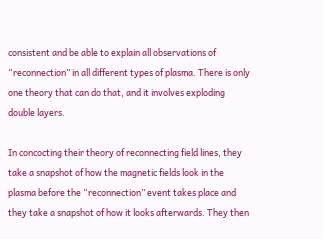consistent and be able to explain all observations of “reconnection” in all different types of plasma. There is only one theory that can do that, and it involves exploding double layers.

In concocting their theory of reconnecting field lines, they take a snapshot of how the magnetic fields look in the plasma before the “reconnection” event takes place and they take a snapshot of how it looks afterwards. They then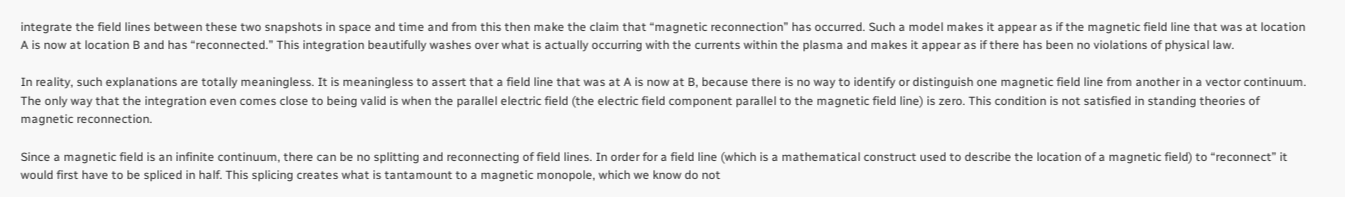integrate the field lines between these two snapshots in space and time and from this then make the claim that “magnetic reconnection” has occurred. Such a model makes it appear as if the magnetic field line that was at location A is now at location B and has “reconnected.” This integration beautifully washes over what is actually occurring with the currents within the plasma and makes it appear as if there has been no violations of physical law.

In reality, such explanations are totally meaningless. It is meaningless to assert that a field line that was at A is now at B, because there is no way to identify or distinguish one magnetic field line from another in a vector continuum. The only way that the integration even comes close to being valid is when the parallel electric field (the electric field component parallel to the magnetic field line) is zero. This condition is not satisfied in standing theories of magnetic reconnection.

Since a magnetic field is an infinite continuum, there can be no splitting and reconnecting of field lines. In order for a field line (which is a mathematical construct used to describe the location of a magnetic field) to “reconnect” it would first have to be spliced in half. This splicing creates what is tantamount to a magnetic monopole, which we know do not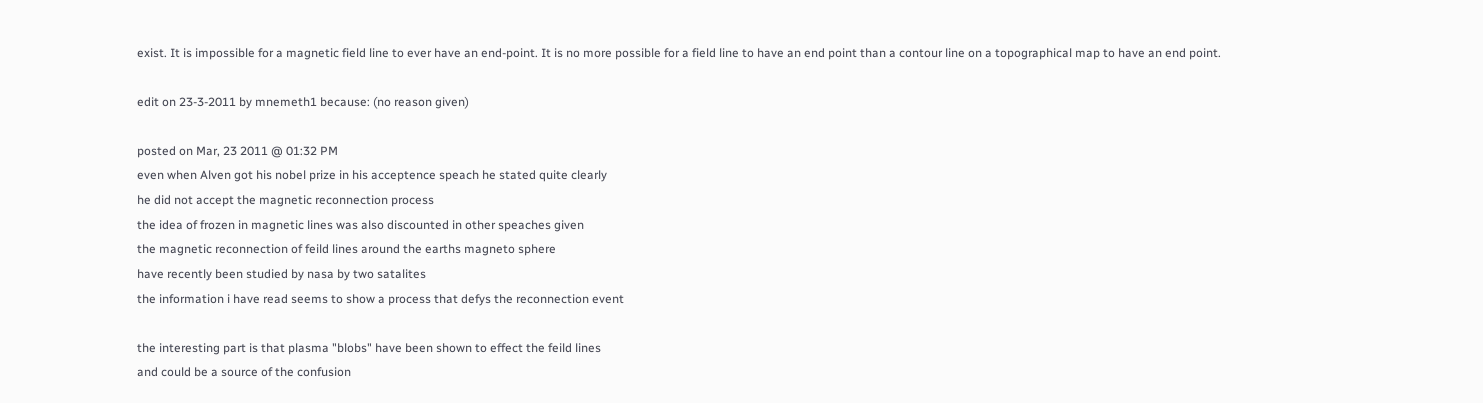exist. It is impossible for a magnetic field line to ever have an end-point. It is no more possible for a field line to have an end point than a contour line on a topographical map to have an end point.

edit on 23-3-2011 by mnemeth1 because: (no reason given)

posted on Mar, 23 2011 @ 01:32 PM
even when Alven got his nobel prize in his acceptence speach he stated quite clearly
he did not accept the magnetic reconnection process
the idea of frozen in magnetic lines was also discounted in other speaches given
the magnetic reconnection of feild lines around the earths magneto sphere
have recently been studied by nasa by two satalites
the information i have read seems to show a process that defys the reconnection event

the interesting part is that plasma "blobs" have been shown to effect the feild lines
and could be a source of the confusion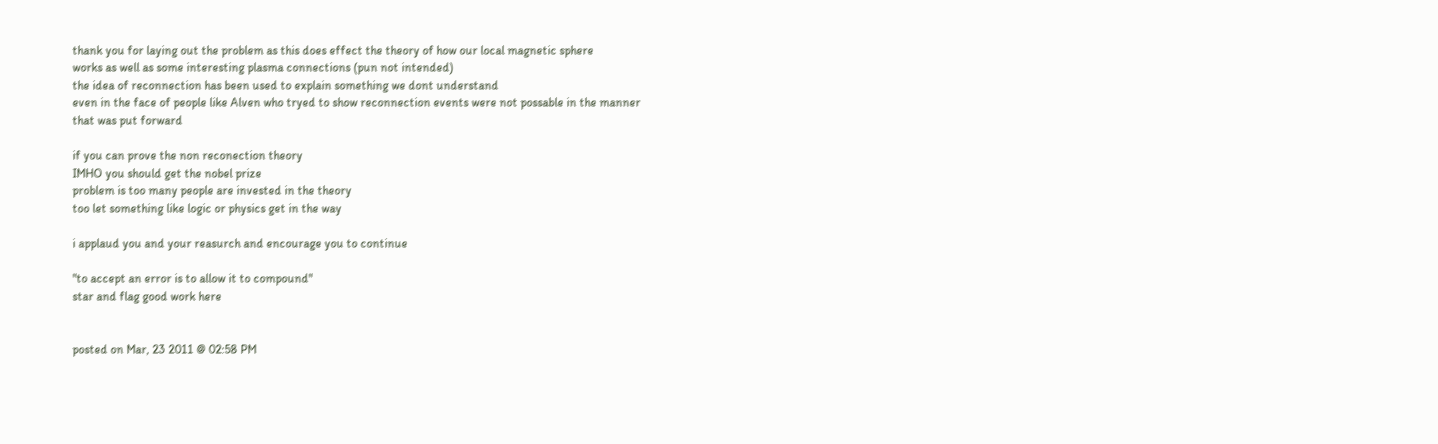thank you for laying out the problem as this does effect the theory of how our local magnetic sphere
works as well as some interesting plasma connections (pun not intended)
the idea of reconnection has been used to explain something we dont understand
even in the face of people like Alven who tryed to show reconnection events were not possable in the manner
that was put forward

if you can prove the non reconection theory
IMHO you should get the nobel prize
problem is too many people are invested in the theory
too let something like logic or physics get in the way

i applaud you and your reasurch and encourage you to continue

"to accept an error is to allow it to compound"
star and flag good work here


posted on Mar, 23 2011 @ 02:58 PM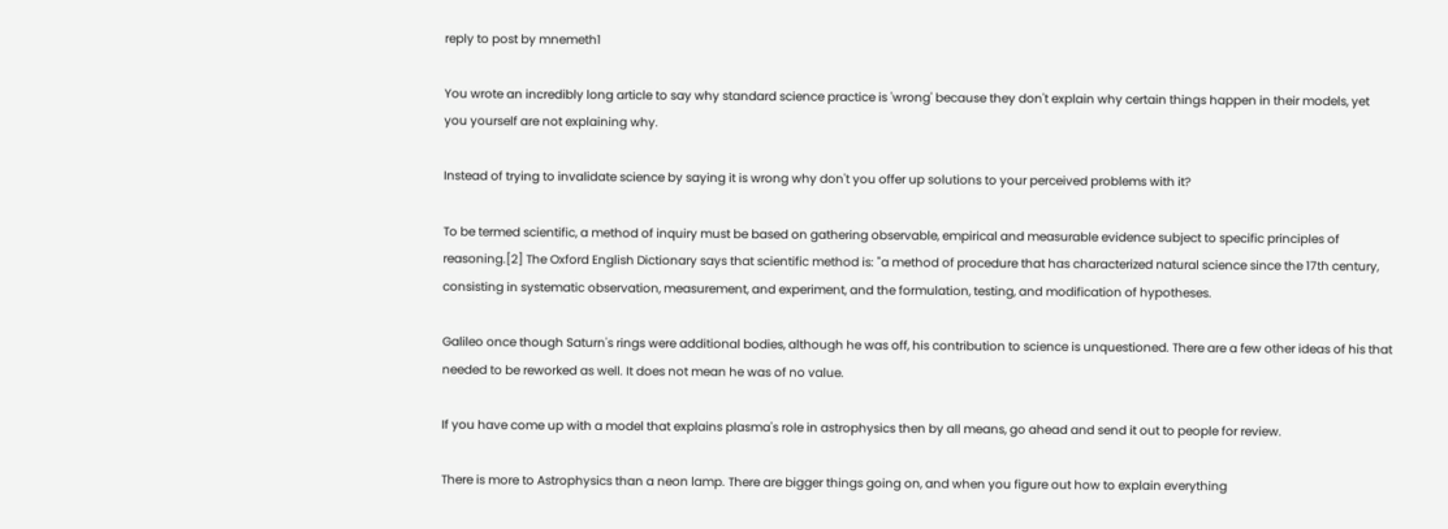reply to post by mnemeth1

You wrote an incredibly long article to say why standard science practice is 'wrong' because they don't explain why certain things happen in their models, yet you yourself are not explaining why.

Instead of trying to invalidate science by saying it is wrong why don't you offer up solutions to your perceived problems with it?

To be termed scientific, a method of inquiry must be based on gathering observable, empirical and measurable evidence subject to specific principles of reasoning.[2] The Oxford English Dictionary says that scientific method is: "a method of procedure that has characterized natural science since the 17th century, consisting in systematic observation, measurement, and experiment, and the formulation, testing, and modification of hypotheses.

Galileo once though Saturn's rings were additional bodies, although he was off, his contribution to science is unquestioned. There are a few other ideas of his that needed to be reworked as well. It does not mean he was of no value.

If you have come up with a model that explains plasma's role in astrophysics then by all means, go ahead and send it out to people for review.

There is more to Astrophysics than a neon lamp. There are bigger things going on, and when you figure out how to explain everything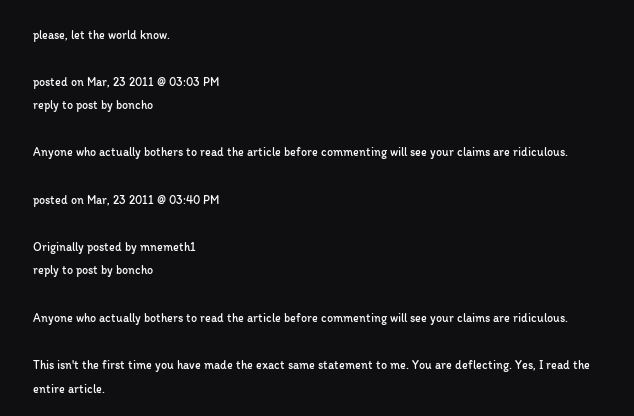please, let the world know.

posted on Mar, 23 2011 @ 03:03 PM
reply to post by boncho

Anyone who actually bothers to read the article before commenting will see your claims are ridiculous.

posted on Mar, 23 2011 @ 03:40 PM

Originally posted by mnemeth1
reply to post by boncho

Anyone who actually bothers to read the article before commenting will see your claims are ridiculous.

This isn't the first time you have made the exact same statement to me. You are deflecting. Yes, I read the entire article.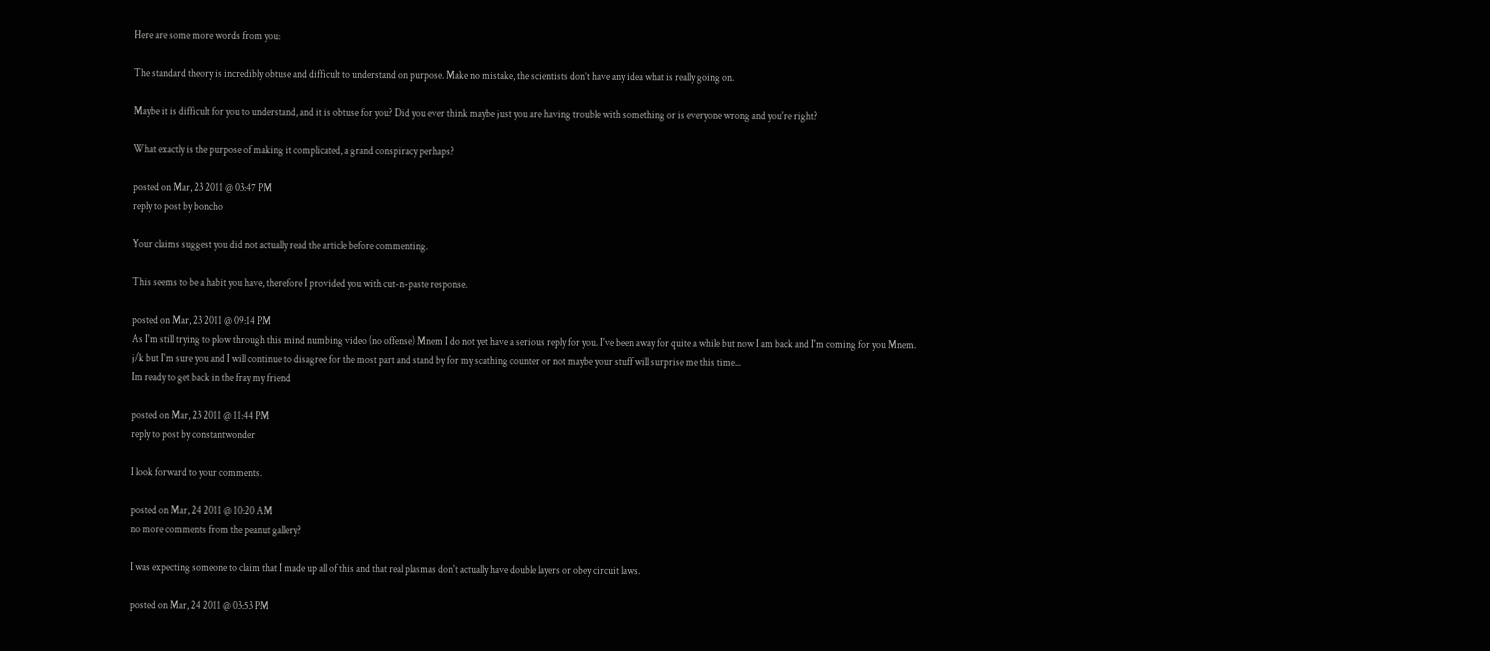Here are some more words from you:

The standard theory is incredibly obtuse and difficult to understand on purpose. Make no mistake, the scientists don’t have any idea what is really going on.

Maybe it is difficult for you to understand, and it is obtuse for you? Did you ever think maybe just you are having trouble with something or is everyone wrong and you're right?

What exactly is the purpose of making it complicated, a grand conspiracy perhaps?

posted on Mar, 23 2011 @ 03:47 PM
reply to post by boncho

Your claims suggest you did not actually read the article before commenting.

This seems to be a habit you have, therefore I provided you with cut-n-paste response.

posted on Mar, 23 2011 @ 09:14 PM
As I'm still trying to plow through this mind numbing video (no offense) Mnem I do not yet have a serious reply for you. I've been away for quite a while but now I am back and I'm coming for you Mnem.
j/k but I'm sure you and I will continue to disagree for the most part and stand by for my scathing counter or not maybe your stuff will surprise me this time...
Im ready to get back in the fray my friend

posted on Mar, 23 2011 @ 11:44 PM
reply to post by constantwonder

I look forward to your comments.

posted on Mar, 24 2011 @ 10:20 AM
no more comments from the peanut gallery?

I was expecting someone to claim that I made up all of this and that real plasmas don't actually have double layers or obey circuit laws.

posted on Mar, 24 2011 @ 03:53 PM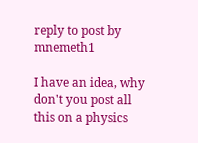reply to post by mnemeth1

I have an idea, why don't you post all this on a physics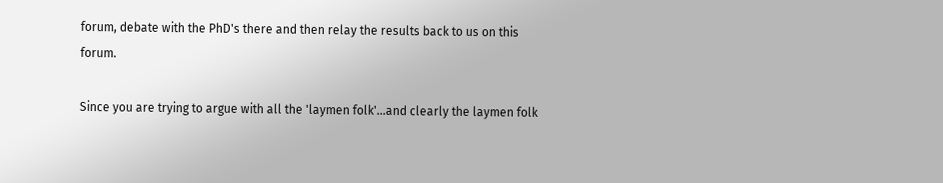forum, debate with the PhD's there and then relay the results back to us on this forum.

Since you are trying to argue with all the 'laymen folk'...and clearly the laymen folk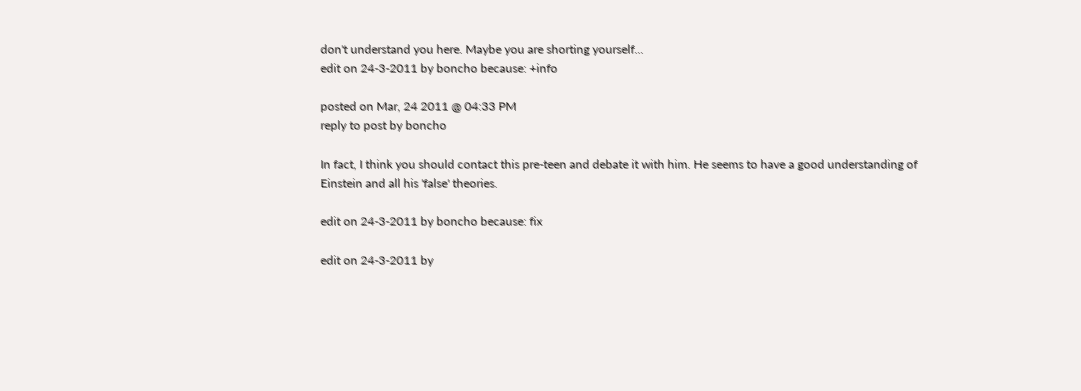don't understand you here. Maybe you are shorting yourself...
edit on 24-3-2011 by boncho because: +info

posted on Mar, 24 2011 @ 04:33 PM
reply to post by boncho

In fact, I think you should contact this pre-teen and debate it with him. He seems to have a good understanding of Einstein and all his 'false' theories.

edit on 24-3-2011 by boncho because: fix

edit on 24-3-2011 by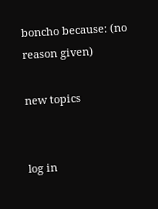boncho because: (no reason given)

new topics


log in